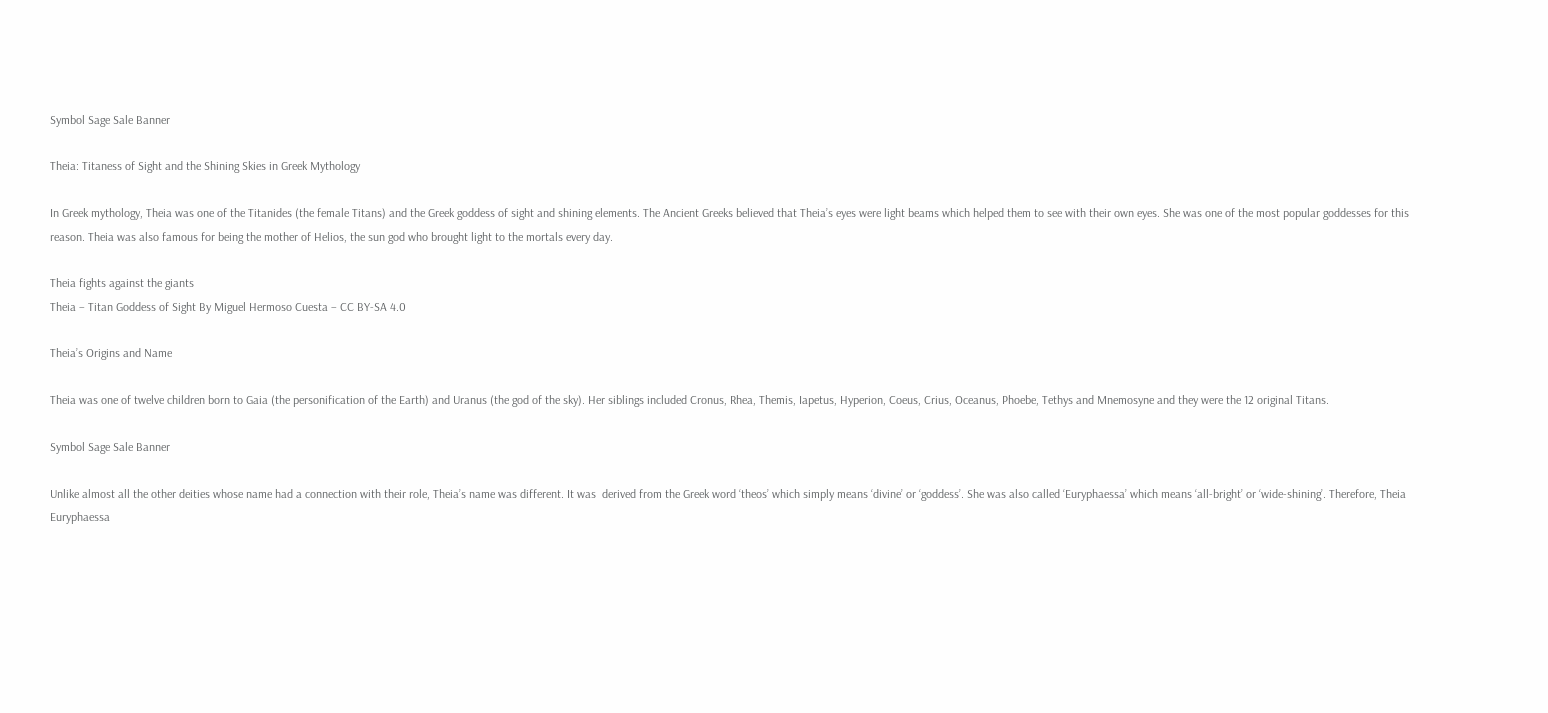Symbol Sage Sale Banner

Theia: Titaness of Sight and the Shining Skies in Greek Mythology

In Greek mythology, Theia was one of the Titanides (the female Titans) and the Greek goddess of sight and shining elements. The Ancient Greeks believed that Theia’s eyes were light beams which helped them to see with their own eyes. She was one of the most popular goddesses for this reason. Theia was also famous for being the mother of Helios, the sun god who brought light to the mortals every day.

Theia fights against the giants
Theia – Titan Goddess of Sight By Miguel Hermoso Cuesta – CC BY-SA 4.0

Theia’s Origins and Name

Theia was one of twelve children born to Gaia (the personification of the Earth) and Uranus (the god of the sky). Her siblings included Cronus, Rhea, Themis, Iapetus, Hyperion, Coeus, Crius, Oceanus, Phoebe, Tethys and Mnemosyne and they were the 12 original Titans.

Symbol Sage Sale Banner

Unlike almost all the other deities whose name had a connection with their role, Theia’s name was different. It was  derived from the Greek word ‘theos’ which simply means ‘divine’ or ‘goddess’. She was also called ‘Euryphaessa’ which means ‘all-bright’ or ‘wide-shining’. Therefore, Theia Euryphaessa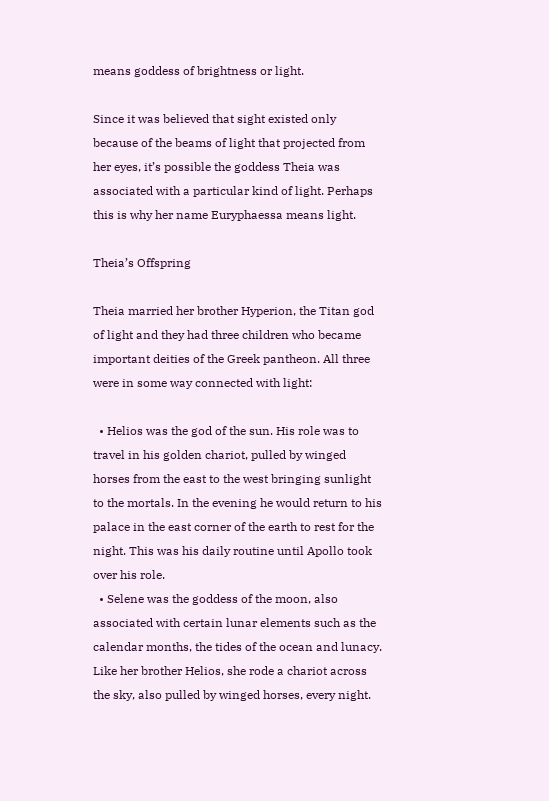means goddess of brightness or light.

Since it was believed that sight existed only because of the beams of light that projected from her eyes, it’s possible the goddess Theia was associated with a particular kind of light. Perhaps this is why her name Euryphaessa means light.

Theia’s Offspring

Theia married her brother Hyperion, the Titan god of light and they had three children who became important deities of the Greek pantheon. All three were in some way connected with light:

  • Helios was the god of the sun. His role was to travel in his golden chariot, pulled by winged horses from the east to the west bringing sunlight to the mortals. In the evening he would return to his palace in the east corner of the earth to rest for the night. This was his daily routine until Apollo took over his role.
  • Selene was the goddess of the moon, also associated with certain lunar elements such as the calendar months, the tides of the ocean and lunacy. Like her brother Helios, she rode a chariot across the sky, also pulled by winged horses, every night.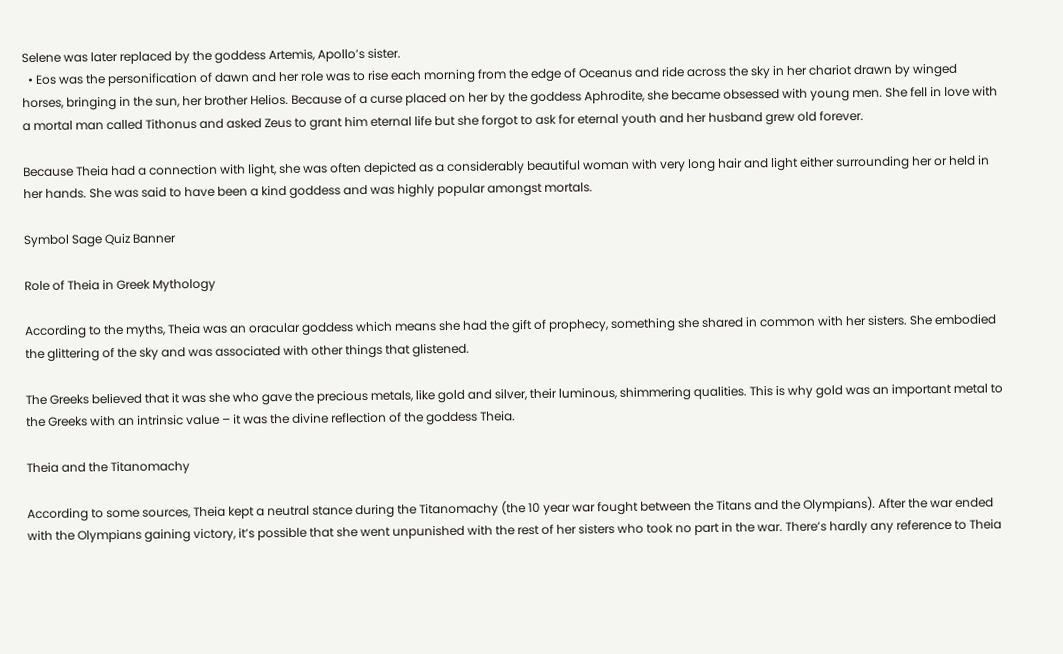Selene was later replaced by the goddess Artemis, Apollo’s sister.
  • Eos was the personification of dawn and her role was to rise each morning from the edge of Oceanus and ride across the sky in her chariot drawn by winged horses, bringing in the sun, her brother Helios. Because of a curse placed on her by the goddess Aphrodite, she became obsessed with young men. She fell in love with a mortal man called Tithonus and asked Zeus to grant him eternal life but she forgot to ask for eternal youth and her husband grew old forever.

Because Theia had a connection with light, she was often depicted as a considerably beautiful woman with very long hair and light either surrounding her or held in her hands. She was said to have been a kind goddess and was highly popular amongst mortals.

Symbol Sage Quiz Banner

Role of Theia in Greek Mythology

According to the myths, Theia was an oracular goddess which means she had the gift of prophecy, something she shared in common with her sisters. She embodied the glittering of the sky and was associated with other things that glistened.

The Greeks believed that it was she who gave the precious metals, like gold and silver, their luminous, shimmering qualities. This is why gold was an important metal to the Greeks with an intrinsic value – it was the divine reflection of the goddess Theia.

Theia and the Titanomachy

According to some sources, Theia kept a neutral stance during the Titanomachy (the 10 year war fought between the Titans and the Olympians). After the war ended with the Olympians gaining victory, it’s possible that she went unpunished with the rest of her sisters who took no part in the war. There’s hardly any reference to Theia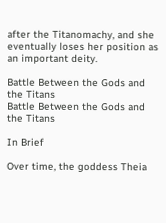after the Titanomachy, and she eventually loses her position as an important deity.

Battle Between the Gods and the Titans
Battle Between the Gods and the Titans

In Brief

Over time, the goddess Theia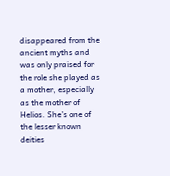disappeared from the ancient myths and was only praised for the role she played as a mother, especially as the mother of Helios. She’s one of the lesser known deities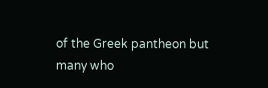of the Greek pantheon but many who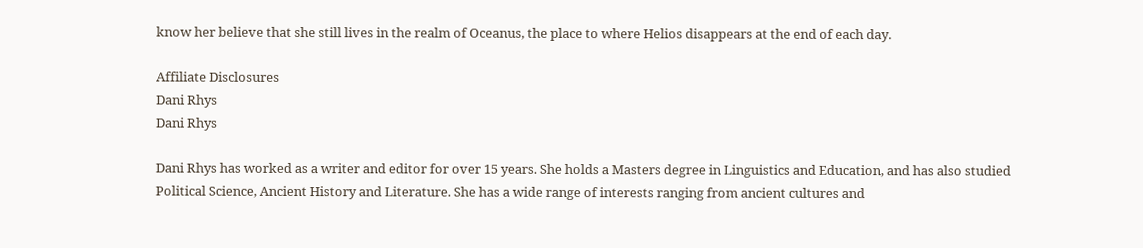know her believe that she still lives in the realm of Oceanus, the place to where Helios disappears at the end of each day.

Affiliate Disclosures
Dani Rhys
Dani Rhys

Dani Rhys has worked as a writer and editor for over 15 years. She holds a Masters degree in Linguistics and Education, and has also studied Political Science, Ancient History and Literature. She has a wide range of interests ranging from ancient cultures and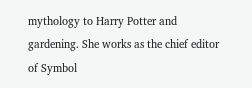mythology to Harry Potter and gardening. She works as the chief editor of Symbol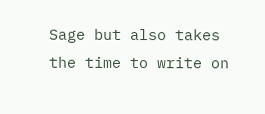Sage but also takes the time to write on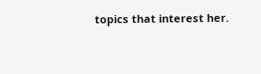topics that interest her.